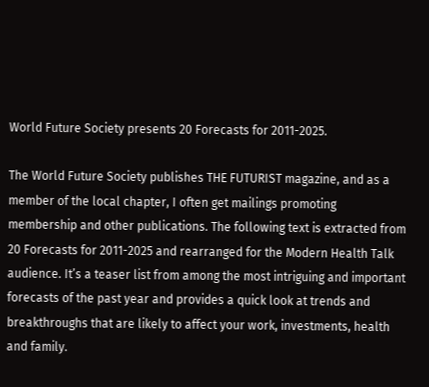World Future Society presents 20 Forecasts for 2011-2025.

The World Future Society publishes THE FUTURIST magazine, and as a member of the local chapter, I often get mailings promoting membership and other publications. The following text is extracted from 20 Forecasts for 2011-2025 and rearranged for the Modern Health Talk audience. It’s a teaser list from among the most intriguing and important forecasts of the past year and provides a quick look at trends and breakthroughs that are likely to affect your work, investments, health and family.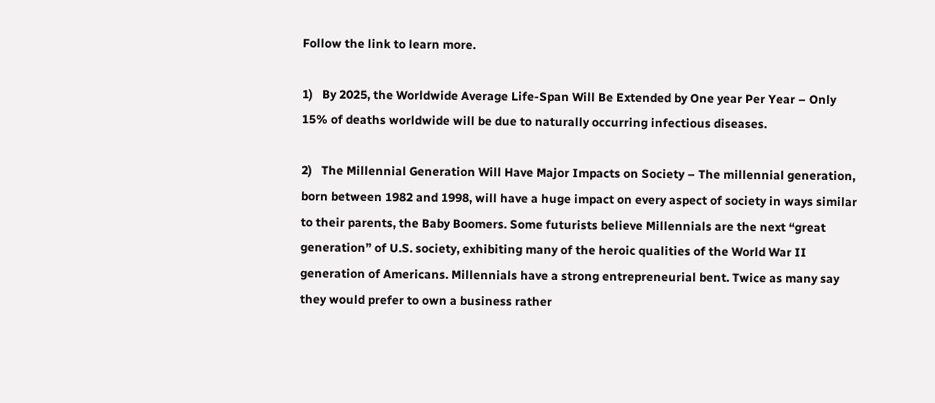Follow the link to learn more.

1)   By 2025, the Worldwide Average Life-Span Will Be Extended by One year Per Year – Only 15% of deaths worldwide will be due to naturally occurring infectious diseases.

2)   The Millennial Generation Will Have Major Impacts on Society – The millennial generation, born between 1982 and 1998, will have a huge impact on every aspect of society in ways similar to their parents, the Baby Boomers. Some futurists believe Millennials are the next “great generation” of U.S. society, exhibiting many of the heroic qualities of the World War II generation of Americans. Millennials have a strong entrepreneurial bent. Twice as many say they would prefer to own a business rather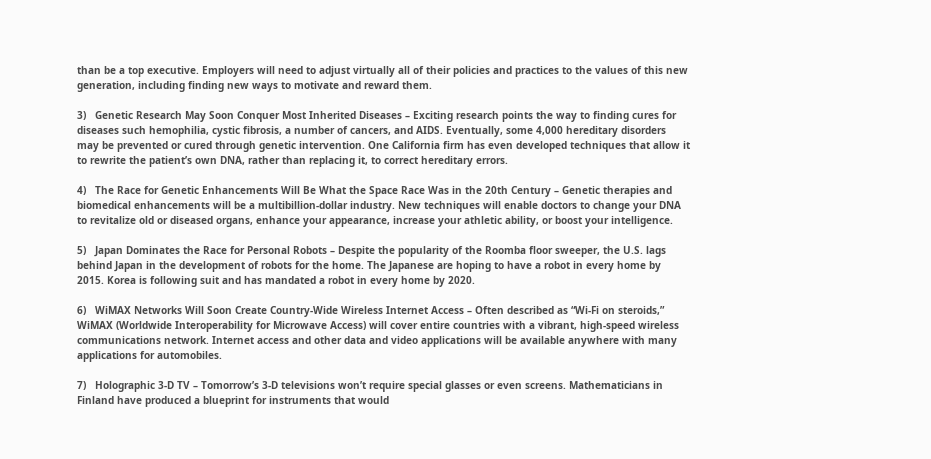than be a top executive. Employers will need to adjust virtually all of their policies and practices to the values of this new generation, including finding new ways to motivate and reward them.

3)   Genetic Research May Soon Conquer Most Inherited Diseases – Exciting research points the way to finding cures for diseases such hemophilia, cystic fibrosis, a number of cancers, and AIDS. Eventually, some 4,000 hereditary disorders may be prevented or cured through genetic intervention. One California firm has even developed techniques that allow it to rewrite the patient’s own DNA, rather than replacing it, to correct hereditary errors.

4)   The Race for Genetic Enhancements Will Be What the Space Race Was in the 20th Century – Genetic therapies and biomedical enhancements will be a multibillion-dollar industry. New techniques will enable doctors to change your DNA to revitalize old or diseased organs, enhance your appearance, increase your athletic ability, or boost your intelligence.

5)   Japan Dominates the Race for Personal Robots – Despite the popularity of the Roomba floor sweeper, the U.S. lags behind Japan in the development of robots for the home. The Japanese are hoping to have a robot in every home by 2015. Korea is following suit and has mandated a robot in every home by 2020.

6)   WiMAX Networks Will Soon Create Country-Wide Wireless Internet Access – Often described as “Wi-Fi on steroids,” WiMAX (Worldwide Interoperability for Microwave Access) will cover entire countries with a vibrant, high-speed wireless communications network. Internet access and other data and video applications will be available anywhere with many applications for automobiles.

7)   Holographic 3-D TV – Tomorrow’s 3-D televisions won’t require special glasses or even screens. Mathematicians in Finland have produced a blueprint for instruments that would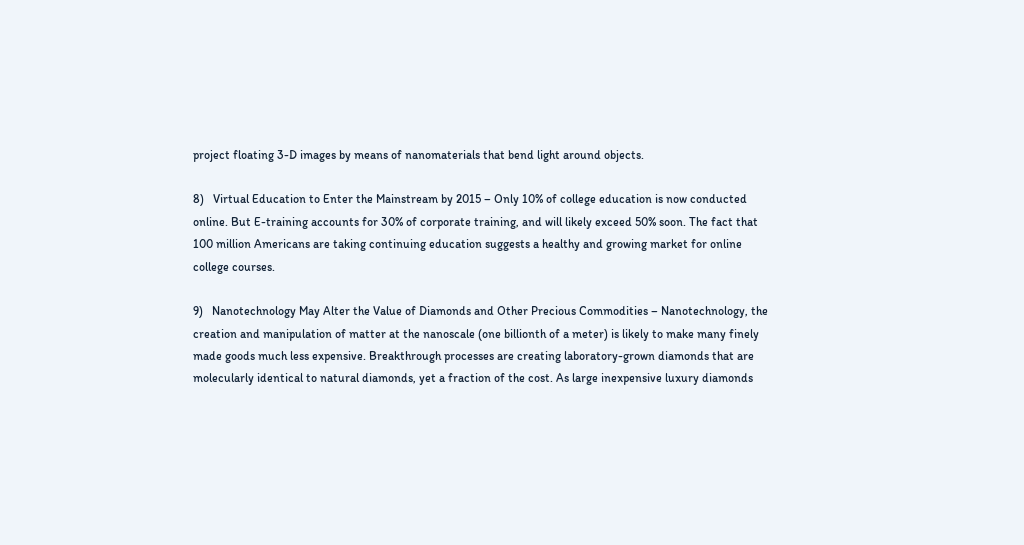project floating 3-D images by means of nanomaterials that bend light around objects.

8)   Virtual Education to Enter the Mainstream by 2015 – Only 10% of college education is now conducted online. But E-training accounts for 30% of corporate training, and will likely exceed 50% soon. The fact that 100 million Americans are taking continuing education suggests a healthy and growing market for online college courses.

9)   Nanotechnology May Alter the Value of Diamonds and Other Precious Commodities – Nanotechnology, the creation and manipulation of matter at the nanoscale (one billionth of a meter) is likely to make many finely made goods much less expensive. Breakthrough processes are creating laboratory-grown diamonds that are molecularly identical to natural diamonds, yet a fraction of the cost. As large inexpensive luxury diamonds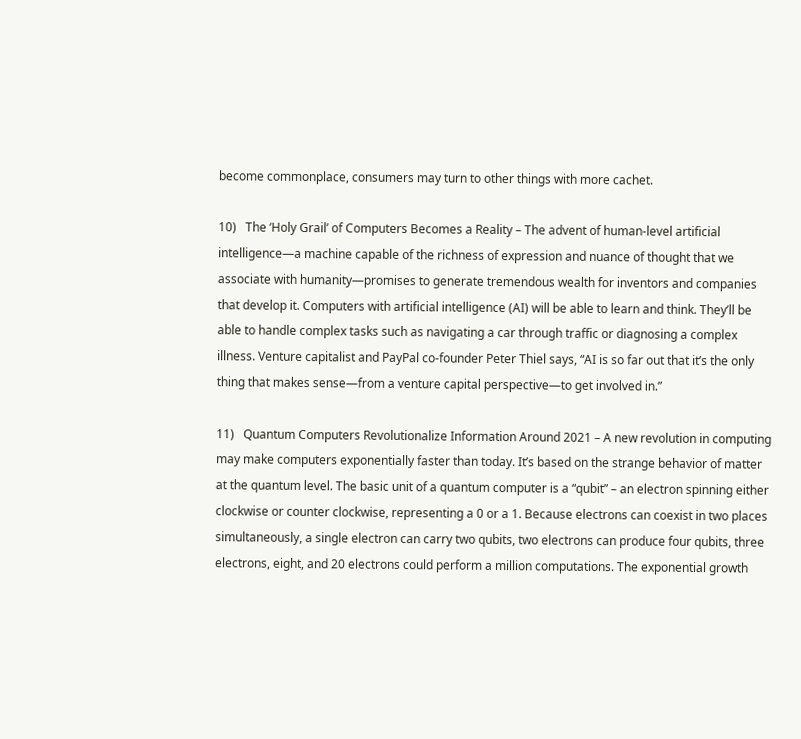become commonplace, consumers may turn to other things with more cachet.

10)   The ‘Holy Grail’ of Computers Becomes a Reality – The advent of human-level artificial intelligence—a machine capable of the richness of expression and nuance of thought that we associate with humanity—promises to generate tremendous wealth for inventors and companies that develop it. Computers with artificial intelligence (AI) will be able to learn and think. They’ll be able to handle complex tasks such as navigating a car through traffic or diagnosing a complex illness. Venture capitalist and PayPal co-founder Peter Thiel says, “AI is so far out that it’s the only thing that makes sense—from a venture capital perspective—to get involved in.”

11)   Quantum Computers Revolutionalize Information Around 2021 – A new revolution in computing may make computers exponentially faster than today. It’s based on the strange behavior of matter at the quantum level. The basic unit of a quantum computer is a “qubit” – an electron spinning either clockwise or counter clockwise, representing a 0 or a 1. Because electrons can coexist in two places simultaneously, a single electron can carry two qubits, two electrons can produce four qubits, three electrons, eight, and 20 electrons could perform a million computations. The exponential growth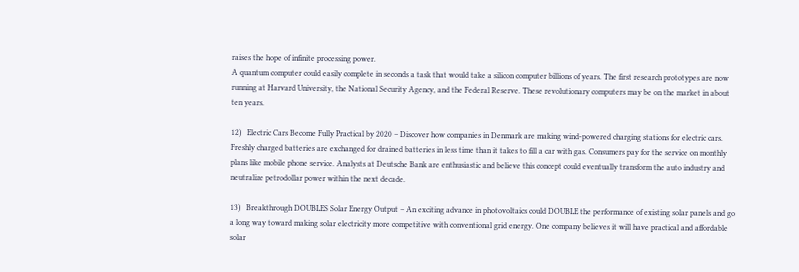raises the hope of infinite processing power.
A quantum computer could easily complete in seconds a task that would take a silicon computer billions of years. The first research prototypes are now running at Harvard University, the National Security Agency, and the Federal Reserve. These revolutionary computers may be on the market in about ten years.

12)   Electric Cars Become Fully Practical by 2020 – Discover how companies in Denmark are making wind-powered charging stations for electric cars. Freshly charged batteries are exchanged for drained batteries in less time than it takes to fill a car with gas. Consumers pay for the service on monthly plans like mobile phone service. Analysts at Deutsche Bank are enthusiastic and believe this concept could eventually transform the auto industry and neutralize petrodollar power within the next decade.

13)   Breakthrough DOUBLES Solar Energy Output – An exciting advance in photovoltaics could DOUBLE the performance of existing solar panels and go a long way toward making solar electricity more competitive with conventional grid energy. One company believes it will have practical and affordable solar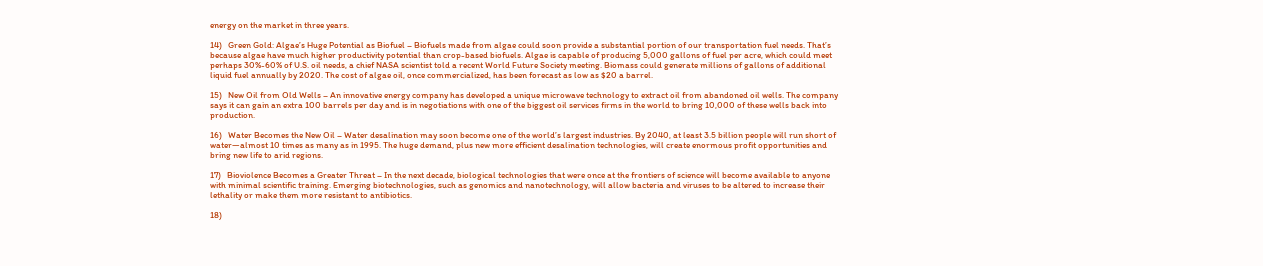energy on the market in three years.

14)   Green Gold: Algae’s Huge Potential as Biofuel – Biofuels made from algae could soon provide a substantial portion of our transportation fuel needs. That’s because algae have much higher productivity potential than crop-based biofuels. Algae is capable of producing 5,000 gallons of fuel per acre, which could meet perhaps 30%-60% of U.S. oil needs, a chief NASA scientist told a recent World Future Society meeting. Biomass could generate millions of gallons of additional liquid fuel annually by 2020. The cost of algae oil, once commercialized, has been forecast as low as $20 a barrel.

15)   New Oil from Old Wells – An innovative energy company has developed a unique microwave technology to extract oil from abandoned oil wells. The company says it can gain an extra 100 barrels per day and is in negotiations with one of the biggest oil services firms in the world to bring 10,000 of these wells back into production.

16)   Water Becomes the New Oil – Water desalination may soon become one of the world’s largest industries. By 2040, at least 3.5 billion people will run short of water—almost 10 times as many as in 1995. The huge demand, plus new more efficient desalination technologies, will create enormous profit opportunities and bring new life to arid regions.

17)   Bioviolence Becomes a Greater Threat – In the next decade, biological technologies that were once at the frontiers of science will become available to anyone with minimal scientific training. Emerging biotechnologies, such as genomics and nanotechnology, will allow bacteria and viruses to be altered to increase their lethality or make them more resistant to antibiotics.

18)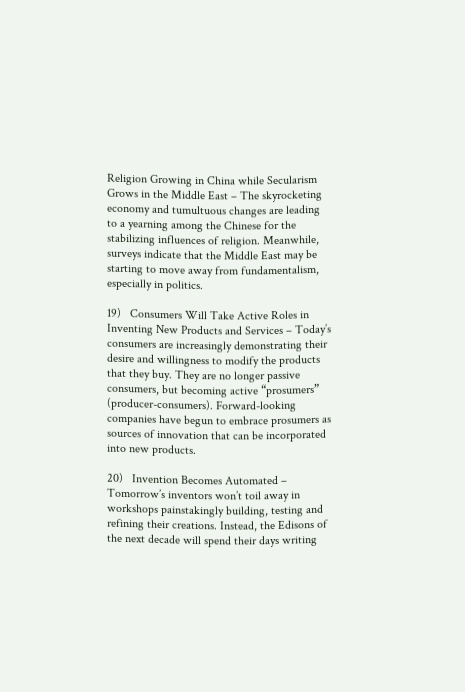Religion Growing in China while Secularism Grows in the Middle East – The skyrocketing economy and tumultuous changes are leading to a yearning among the Chinese for the stabilizing influences of religion. Meanwhile, surveys indicate that the Middle East may be starting to move away from fundamentalism, especially in politics.

19)   Consumers Will Take Active Roles in Inventing New Products and Services – Today’s consumers are increasingly demonstrating their desire and willingness to modify the products that they buy. They are no longer passive consumers, but becoming active “prosumers” (producer-consumers). Forward-looking companies have begun to embrace prosumers as sources of innovation that can be incorporated into new products.

20)   Invention Becomes Automated – Tomorrow’s inventors won’t toil away in workshops painstakingly building, testing and refining their creations. Instead, the Edisons of the next decade will spend their days writing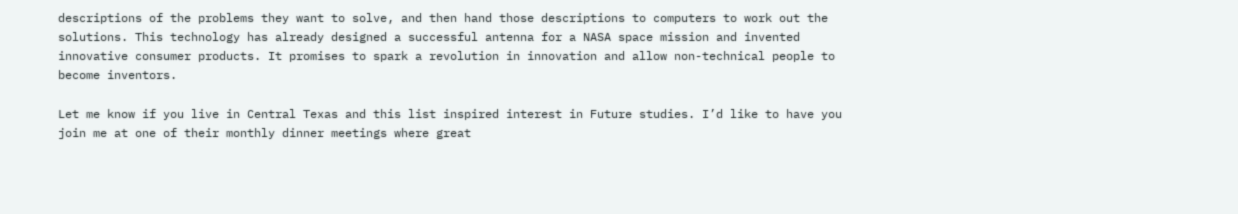descriptions of the problems they want to solve, and then hand those descriptions to computers to work out the solutions. This technology has already designed a successful antenna for a NASA space mission and invented innovative consumer products. It promises to spark a revolution in innovation and allow non-technical people to become inventors.

Let me know if you live in Central Texas and this list inspired interest in Future studies. I’d like to have you join me at one of their monthly dinner meetings where great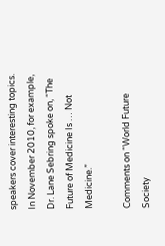speakers cover interesting topics. In November 2010, for example, Dr. Lane Sebring spoke on, “The Future of Medicine Is … Not Medicine.”

Comments on “World Future Society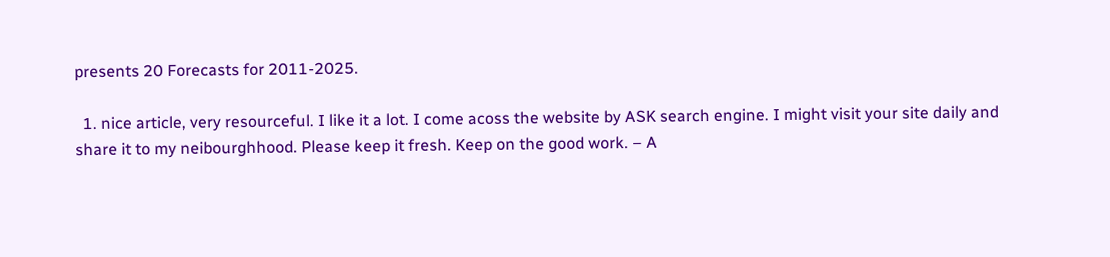presents 20 Forecasts for 2011-2025.

  1. nice article, very resourceful. I like it a lot. I come acoss the website by ASK search engine. I might visit your site daily and share it to my neibourghhood. Please keep it fresh. Keep on the good work. – A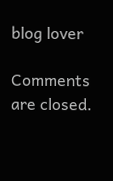blog lover

Comments are closed.